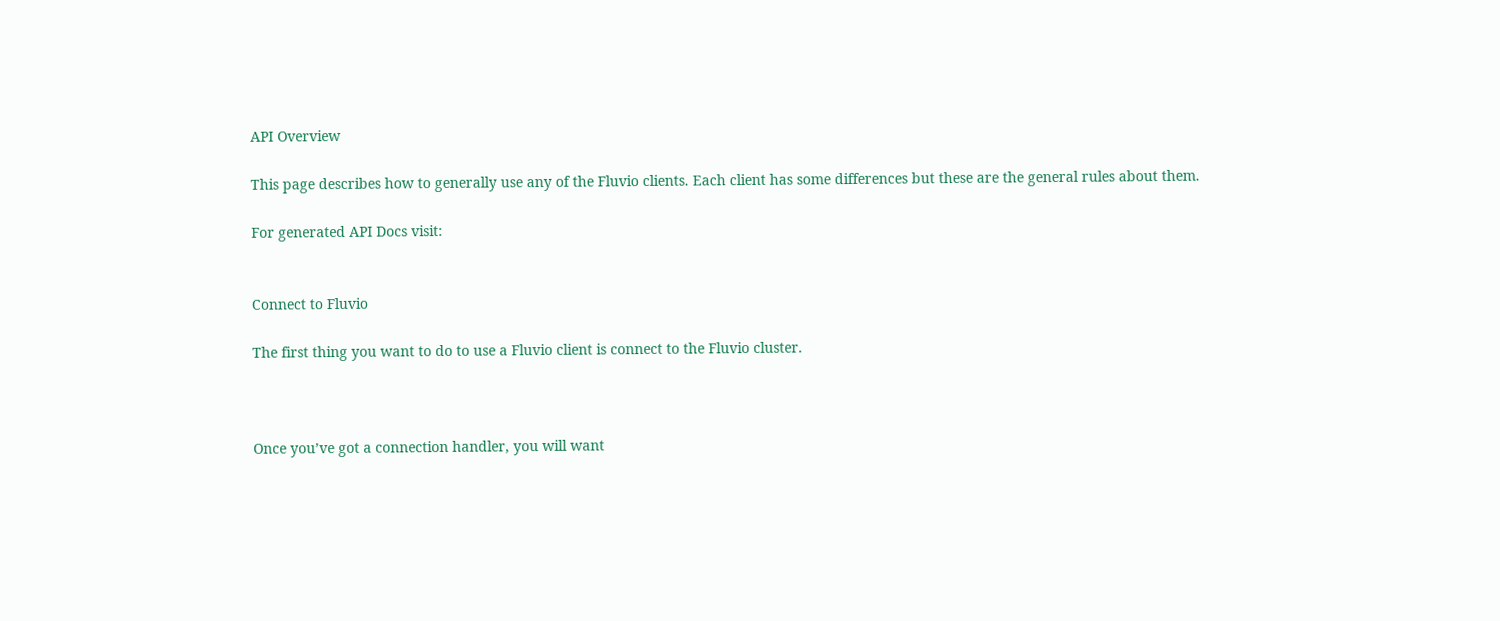API Overview

This page describes how to generally use any of the Fluvio clients. Each client has some differences but these are the general rules about them.

For generated API Docs visit:


Connect to Fluvio

The first thing you want to do to use a Fluvio client is connect to the Fluvio cluster.



Once you’ve got a connection handler, you will want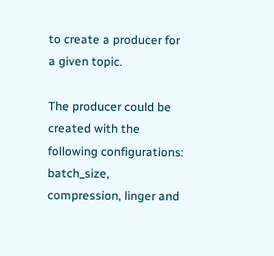to create a producer for a given topic.

The producer could be created with the following configurations: batch_size, compression, linger and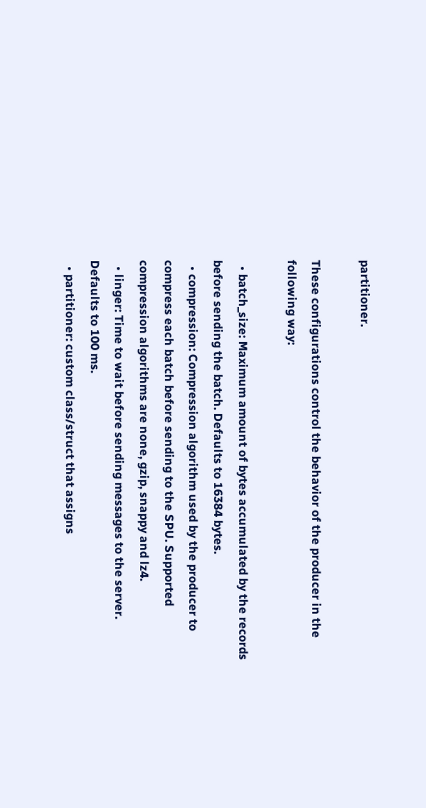partitioner.

These configurations control the behavior of the producer in the following way:

  • batch_size: Maximum amount of bytes accumulated by the records before sending the batch. Defaults to 16384 bytes.
  • compression: Compression algorithm used by the producer to compress each batch before sending to the SPU. Supported compression algorithms are none, gzip, snappy and lz4.
  • linger: Time to wait before sending messages to the server. Defaults to 100 ms.
  • partitioner: custom class/struct that assigns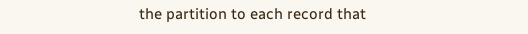the partition to each record that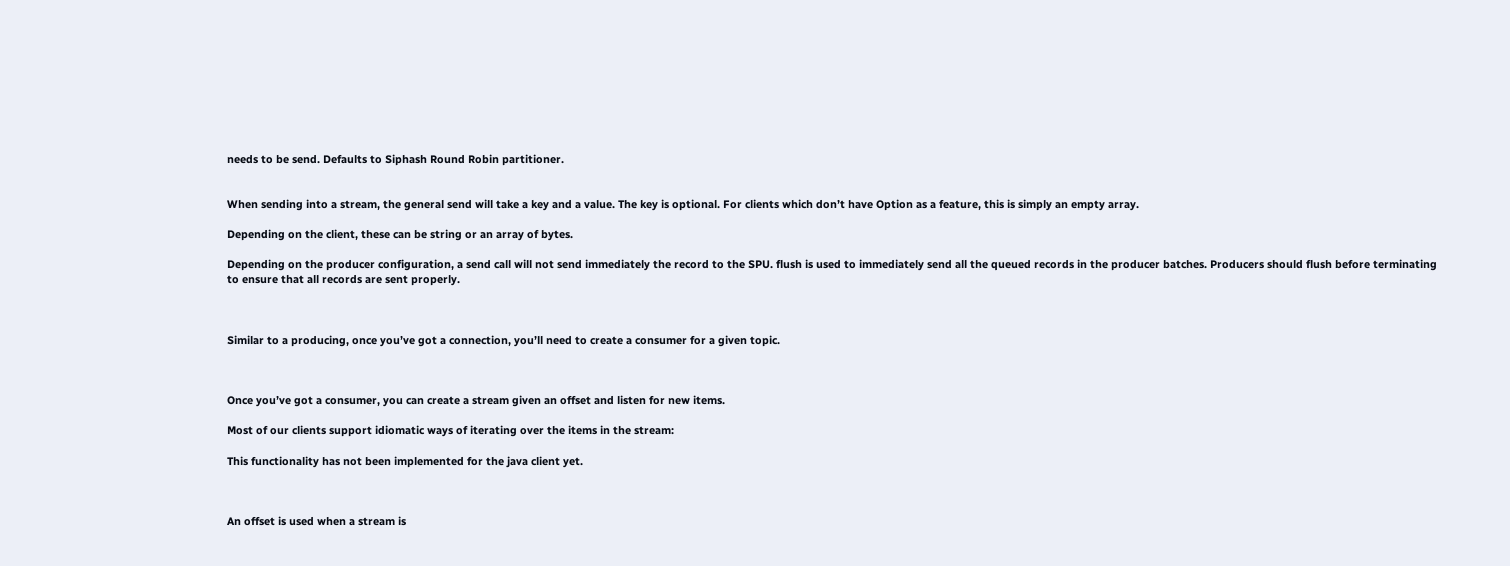needs to be send. Defaults to Siphash Round Robin partitioner.


When sending into a stream, the general send will take a key and a value. The key is optional. For clients which don’t have Option as a feature, this is simply an empty array.

Depending on the client, these can be string or an array of bytes.

Depending on the producer configuration, a send call will not send immediately the record to the SPU. flush is used to immediately send all the queued records in the producer batches. Producers should flush before terminating to ensure that all records are sent properly.



Similar to a producing, once you’ve got a connection, you’ll need to create a consumer for a given topic.



Once you’ve got a consumer, you can create a stream given an offset and listen for new items.

Most of our clients support idiomatic ways of iterating over the items in the stream:

This functionality has not been implemented for the java client yet.



An offset is used when a stream is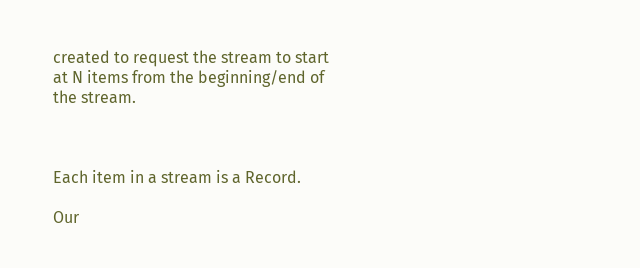created to request the stream to start at N items from the beginning/end of the stream.



Each item in a stream is a Record.

Our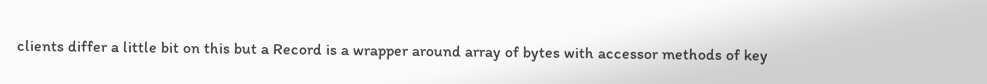clients differ a little bit on this but a Record is a wrapper around array of bytes with accessor methods of key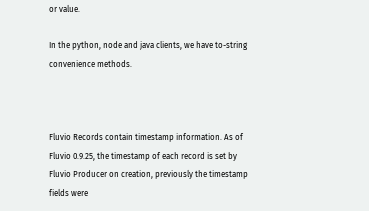or value.

In the python, node and java clients, we have to-string convenience methods.



Fluvio Records contain timestamp information. As of Fluvio 0.9.25, the timestamp of each record is set by Fluvio Producer on creation, previously the timestamp fields were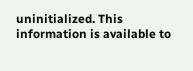uninitialized. This information is available to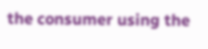the consumer using the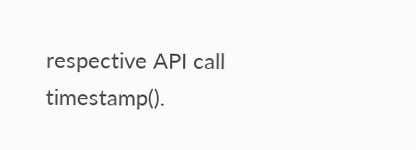respective API call timestamp().